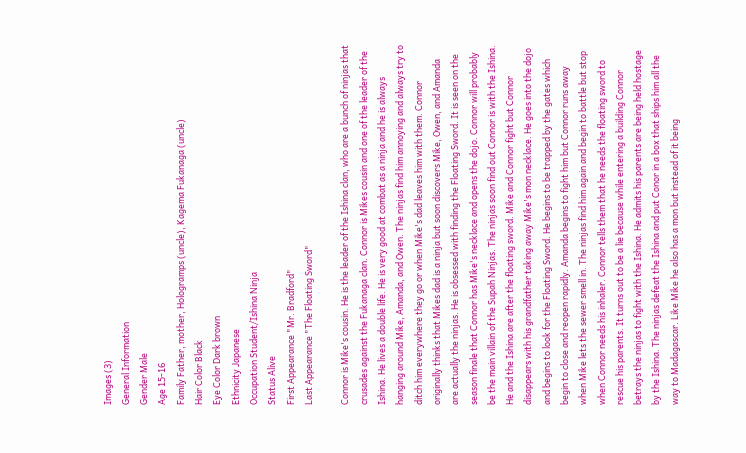Images (3)
General Information
Gender Male
Age 15-16
Family Father, mother, Hologramps (uncle), Kagema Fukanaga (uncle)
Hair Color Black
Eye Color Dark brown
Ethnicity Japanese
Occupation Student/Ishina Ninja
Status Alive
First Appearance "Mr. Bradford"
Last Appearance "The Floating Sword"

Connor is Mike's cousin. He is the leader of the Ishina clan, who are a bunch of ninjas that crusades against the Fukanaga clan. Connor is Mikes cousin and one of the leader of the Ishina. He lives a double life. He is very good at combat as a ninja and he is always hanging around Mike, Amanda, and Owen. The ninjas find him annoying and always try to ditch him everywhere they go or when Mike's dad leaves him with them. Connor originally thinks that Mikes dad is a ninja but soon discovers Mike, Owen, and Amanda are actually the ninjas. He is obsessed with finding the Floating Sword. It is seen on the season finale that Connor has Mike's necklace and opens the dojo. Connor will probably be the main villain of the Supah Ninjas. The ninjas soon find out Connor is with the Ishina.  He and the Ishina are after the floating sword. Mike and Connor fight but Connor disappears with his grandfather taking away Mike's mon necklace. He goes into the dojo and begins to look for the Floating Sword. He begins to be trapped by the gates which begin to close and reopen rapidly. Amanda begins to fight him but Connor runs away when Mike lets the sewer smell in. The ninjas find him again and begin to battle but stop when Connor needs his inhaler. Connor tells them that he needs the floating sword to rescue his parents. It turns out to be a lie because while entering a building Connor betrays the ninjas to fight with the Ishina. He admits his parents are being held hostage by the Ishina. The ninjas defeat the Ishina and put Conor in a box that ships him all the way to Madagascar. Like Mike he also has a mon but instead of it being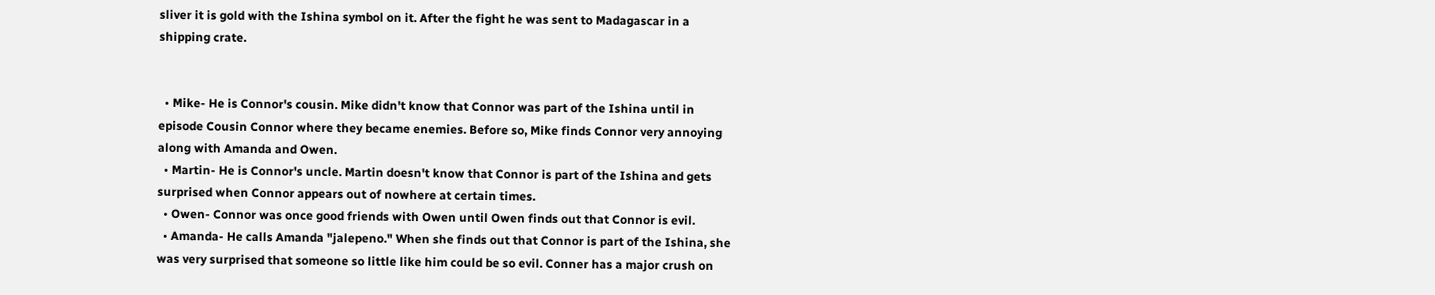sliver it is gold with the Ishina symbol on it. After the fight he was sent to Madagascar in a shipping crate.


  • Mike- He is Connor's cousin. Mike didn't know that Connor was part of the Ishina until in episode Cousin Connor where they became enemies. Before so, Mike finds Connor very annoying along with Amanda and Owen.
  • Martin- He is Connor's uncle. Martin doesn't know that Connor is part of the Ishina and gets surprised when Connor appears out of nowhere at certain times.
  • Owen- Connor was once good friends with Owen until Owen finds out that Connor is evil.
  • Amanda- He calls Amanda "jalepeno." When she finds out that Connor is part of the Ishina, she was very surprised that someone so little like him could be so evil. Conner has a major crush on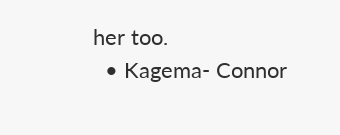her too.
  • Kagema- Connor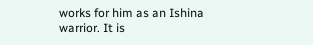works for him as an Ishina warrior. It is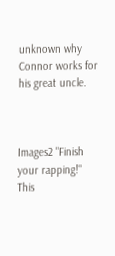unknown why Connor works for his great uncle.



Images2 "Finish your rapping!"
This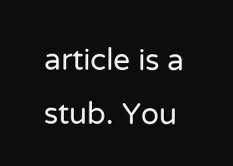article is a stub. You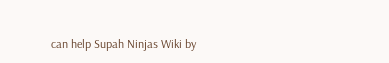can help Supah Ninjas Wiki by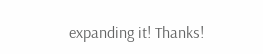expanding it! Thanks!